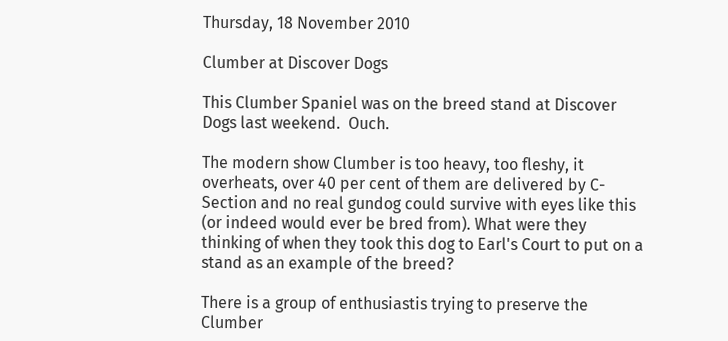Thursday, 18 November 2010

Clumber at Discover Dogs

This Clumber Spaniel was on the breed stand at Discover Dogs last weekend.  Ouch.

The modern show Clumber is too heavy, too fleshy, it overheats, over 40 per cent of them are delivered by C-Section and no real gundog could survive with eyes like this (or indeed would ever be bred from). What were they thinking of when they took this dog to Earl's Court to put on a stand as an example of the breed?

There is a group of enthusiastis trying to preserve the Clumber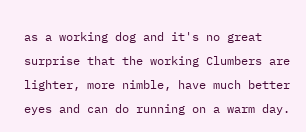as a working dog and it's no great surprise that the working Clumbers are lighter, more nimble, have much better eyes and can do running on a warm day.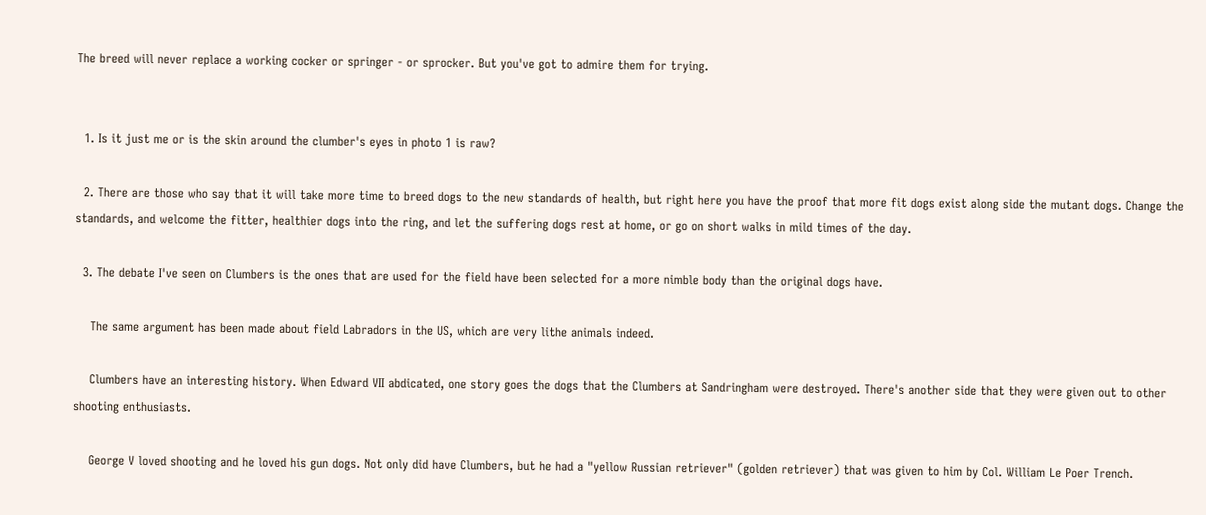The breed will never replace a working cocker or springer - or sprocker. But you've got to admire them for trying.


  1. Is it just me or is the skin around the clumber's eyes in photo 1 is raw?

  2. There are those who say that it will take more time to breed dogs to the new standards of health, but right here you have the proof that more fit dogs exist along side the mutant dogs. Change the standards, and welcome the fitter, healthier dogs into the ring, and let the suffering dogs rest at home, or go on short walks in mild times of the day.

  3. The debate I've seen on Clumbers is the ones that are used for the field have been selected for a more nimble body than the original dogs have.

    The same argument has been made about field Labradors in the US, which are very lithe animals indeed.

    Clumbers have an interesting history. When Edward VII abdicated, one story goes the dogs that the Clumbers at Sandringham were destroyed. There's another side that they were given out to other shooting enthusiasts.

    George V loved shooting and he loved his gun dogs. Not only did have Clumbers, but he had a "yellow Russian retriever" (golden retriever) that was given to him by Col. William Le Poer Trench.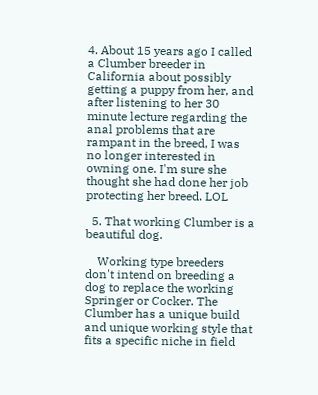4. About 15 years ago I called a Clumber breeder in California about possibly getting a puppy from her, and after listening to her 30 minute lecture regarding the anal problems that are rampant in the breed, I was no longer interested in owning one. I'm sure she thought she had done her job protecting her breed. LOL

  5. That working Clumber is a beautiful dog.

    Working type breeders don't intend on breeding a dog to replace the working Springer or Cocker. The Clumber has a unique build and unique working style that fits a specific niche in field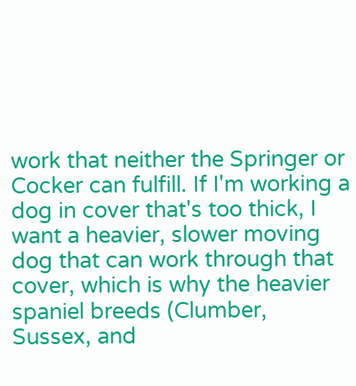work that neither the Springer or Cocker can fulfill. If I'm working a dog in cover that's too thick, I want a heavier, slower moving dog that can work through that cover, which is why the heavier spaniel breeds (Clumber, Sussex, and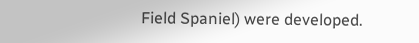Field Spaniel) were developed.